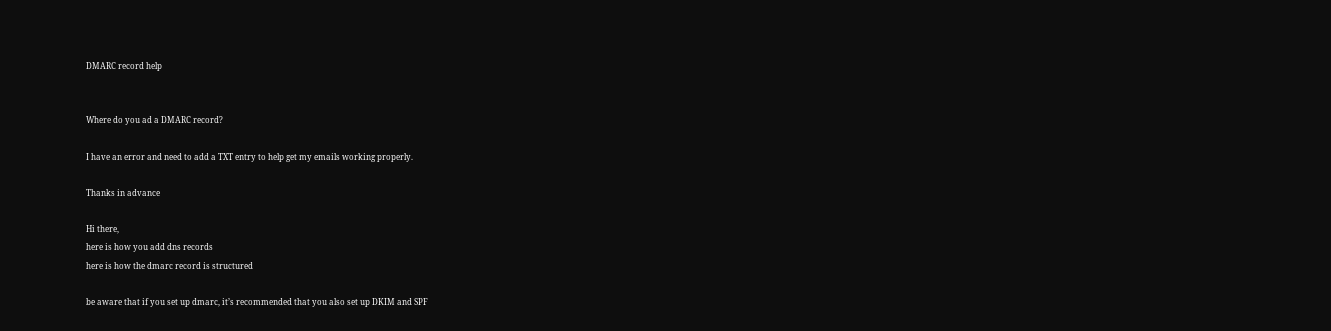DMARC record help


Where do you ad a DMARC record?

I have an error and need to add a TXT entry to help get my emails working properly.

Thanks in advance

Hi there,
here is how you add dns records
here is how the dmarc record is structured

be aware that if you set up dmarc, it’s recommended that you also set up DKIM and SPF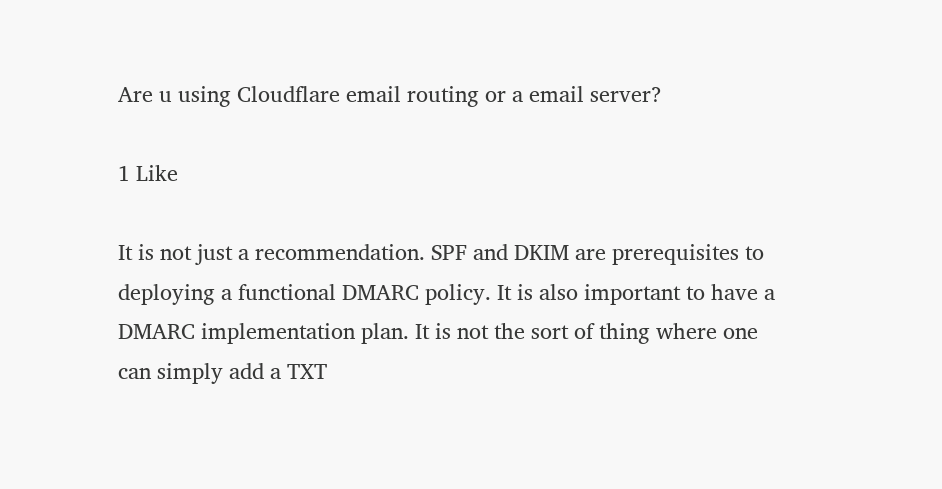Are u using Cloudflare email routing or a email server?

1 Like

It is not just a recommendation. SPF and DKIM are prerequisites to deploying a functional DMARC policy. It is also important to have a DMARC implementation plan. It is not the sort of thing where one can simply add a TXT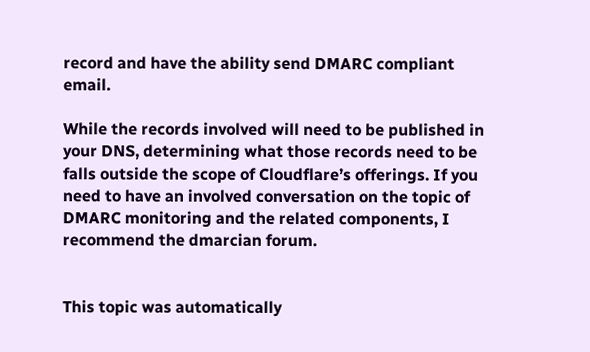record and have the ability send DMARC compliant email.

While the records involved will need to be published in your DNS, determining what those records need to be falls outside the scope of Cloudflare’s offerings. If you need to have an involved conversation on the topic of DMARC monitoring and the related components, I recommend the dmarcian forum.


This topic was automatically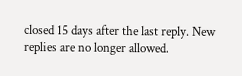closed 15 days after the last reply. New replies are no longer allowed.